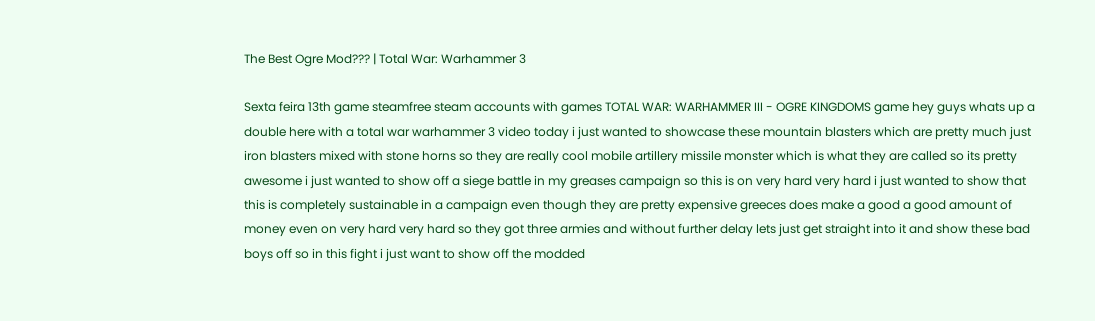The Best Ogre Mod??? | Total War: Warhammer 3

Sexta feira 13th game steamfree steam accounts with games TOTAL WAR: WARHAMMER III - OGRE KINGDOMS game hey guys whats up a double here with a total war warhammer 3 video today i just wanted to showcase these mountain blasters which are pretty much just iron blasters mixed with stone horns so they are really cool mobile artillery missile monster which is what they are called so its pretty awesome i just wanted to show off a siege battle in my greases campaign so this is on very hard very hard i just wanted to show that this is completely sustainable in a campaign even though they are pretty expensive greeces does make a good a good amount of money even on very hard very hard so they got three armies and without further delay lets just get straight into it and show these bad boys off so in this fight i just want to show off the modded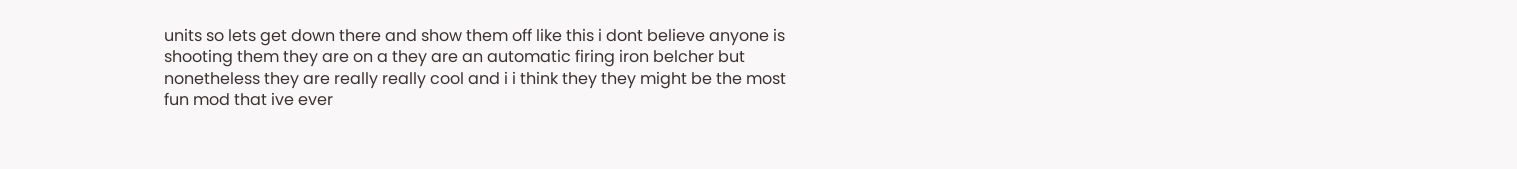units so lets get down there and show them off like this i dont believe anyone is shooting them they are on a they are an automatic firing iron belcher but nonetheless they are really really cool and i i think they they might be the most fun mod that ive ever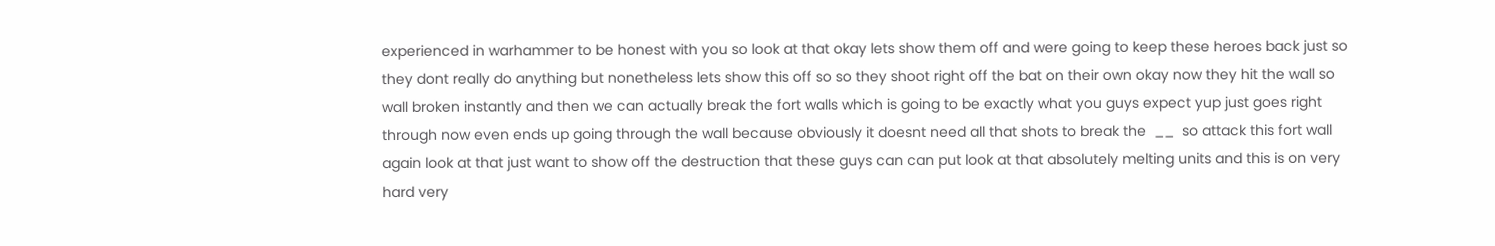experienced in warhammer to be honest with you so look at that okay lets show them off and were going to keep these heroes back just so they dont really do anything but nonetheless lets show this off so so they shoot right off the bat on their own okay now they hit the wall so wall broken instantly and then we can actually break the fort walls which is going to be exactly what you guys expect yup just goes right through now even ends up going through the wall because obviously it doesnt need all that shots to break the  __  so attack this fort wall again look at that just want to show off the destruction that these guys can can put look at that absolutely melting units and this is on very hard very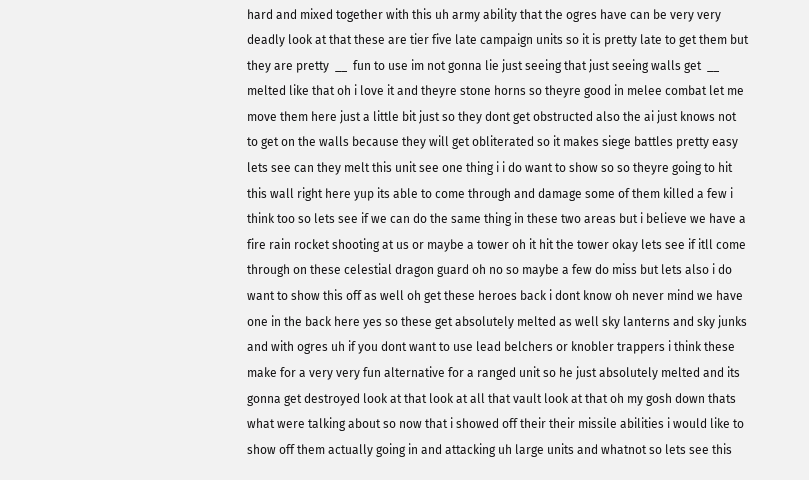hard and mixed together with this uh army ability that the ogres have can be very very deadly look at that these are tier five late campaign units so it is pretty late to get them but they are pretty  __  fun to use im not gonna lie just seeing that just seeing walls get  __  melted like that oh i love it and theyre stone horns so theyre good in melee combat let me move them here just a little bit just so they dont get obstructed also the ai just knows not to get on the walls because they will get obliterated so it makes siege battles pretty easy lets see can they melt this unit see one thing i i do want to show so so theyre going to hit this wall right here yup its able to come through and damage some of them killed a few i think too so lets see if we can do the same thing in these two areas but i believe we have a fire rain rocket shooting at us or maybe a tower oh it hit the tower okay lets see if itll come through on these celestial dragon guard oh no so maybe a few do miss but lets also i do want to show this off as well oh get these heroes back i dont know oh never mind we have one in the back here yes so these get absolutely melted as well sky lanterns and sky junks and with ogres uh if you dont want to use lead belchers or knobler trappers i think these make for a very very fun alternative for a ranged unit so he just absolutely melted and its gonna get destroyed look at that look at all that vault look at that oh my gosh down thats what were talking about so now that i showed off their their missile abilities i would like to show off them actually going in and attacking uh large units and whatnot so lets see this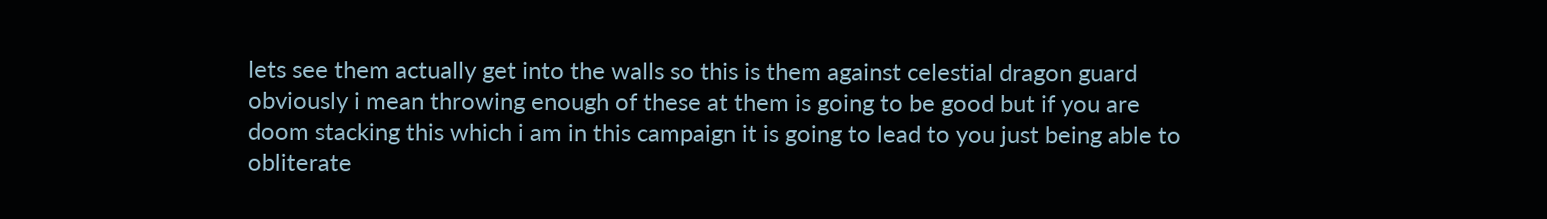lets see them actually get into the walls so this is them against celestial dragon guard obviously i mean throwing enough of these at them is going to be good but if you are doom stacking this which i am in this campaign it is going to lead to you just being able to obliterate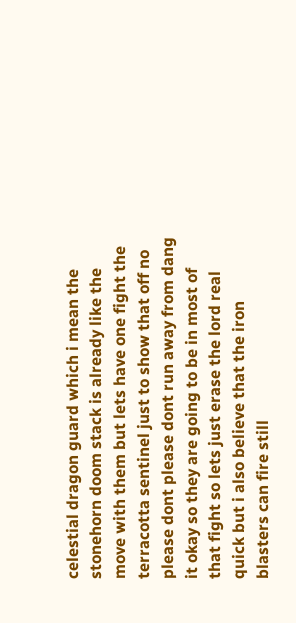celestial dragon guard which i mean the stonehorn doom stack is already like the move with them but lets have one fight the terracotta sentinel just to show that off no please dont please dont run away from dang it okay so they are going to be in most of that fight so lets just erase the lord real quick but i also believe that the iron blasters can fire still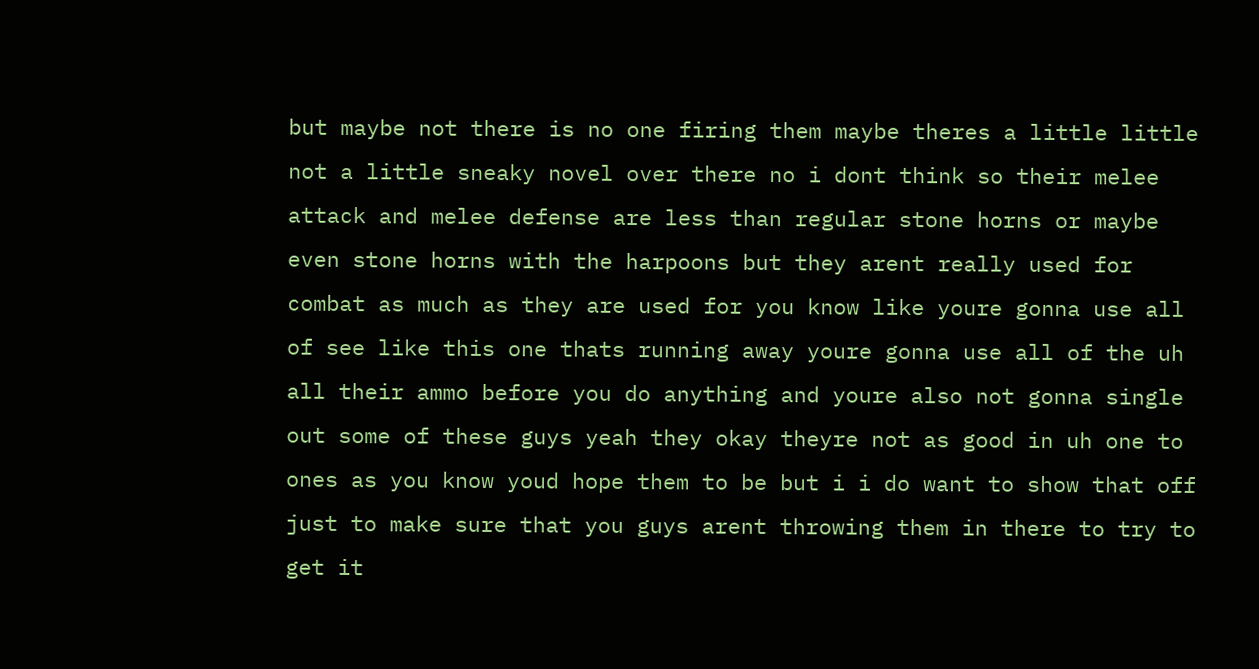but maybe not there is no one firing them maybe theres a little little not a little sneaky novel over there no i dont think so their melee attack and melee defense are less than regular stone horns or maybe even stone horns with the harpoons but they arent really used for combat as much as they are used for you know like youre gonna use all of see like this one thats running away youre gonna use all of the uh all their ammo before you do anything and youre also not gonna single out some of these guys yeah they okay theyre not as good in uh one to ones as you know youd hope them to be but i i do want to show that off just to make sure that you guys arent throwing them in there to try to get it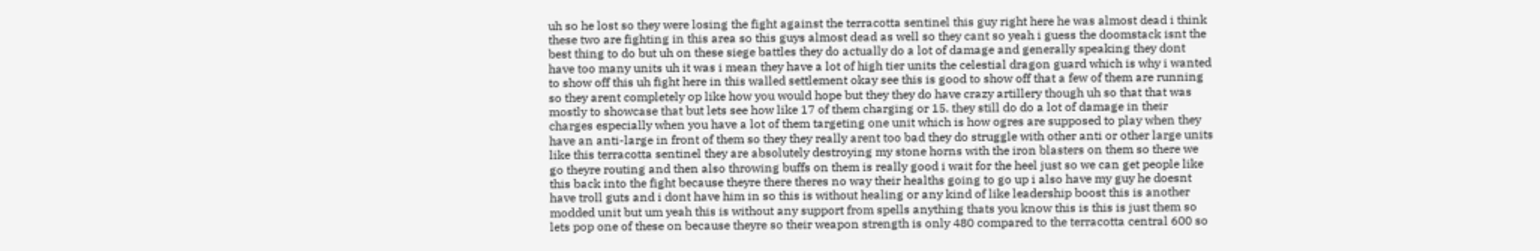uh so he lost so they were losing the fight against the terracotta sentinel this guy right here he was almost dead i think these two are fighting in this area so this guys almost dead as well so they cant so yeah i guess the doomstack isnt the best thing to do but uh on these siege battles they do actually do a lot of damage and generally speaking they dont have too many units uh it was i mean they have a lot of high tier units the celestial dragon guard which is why i wanted to show off this uh fight here in this walled settlement okay see this is good to show off that a few of them are running so they arent completely op like how you would hope but they they do have crazy artillery though uh so that that was mostly to showcase that but lets see how like 17 of them charging or 15. they still do do a lot of damage in their charges especially when you have a lot of them targeting one unit which is how ogres are supposed to play when they have an anti-large in front of them so they they really arent too bad they do struggle with other anti or other large units like this terracotta sentinel they are absolutely destroying my stone horns with the iron blasters on them so there we go theyre routing and then also throwing buffs on them is really good i wait for the heel just so we can get people like this back into the fight because theyre there theres no way their healths going to go up i also have my guy he doesnt have troll guts and i dont have him in so this is without healing or any kind of like leadership boost this is another modded unit but um yeah this is without any support from spells anything thats you know this is this is just them so lets pop one of these on because theyre so their weapon strength is only 480 compared to the terracotta central 600 so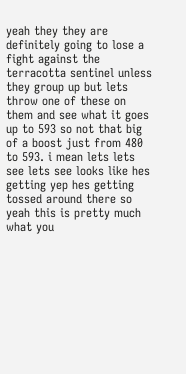yeah they they are definitely going to lose a fight against the terracotta sentinel unless they group up but lets throw one of these on them and see what it goes up to 593 so not that big of a boost just from 480 to 593. i mean lets lets see lets see looks like hes getting yep hes getting tossed around there so yeah this is pretty much what you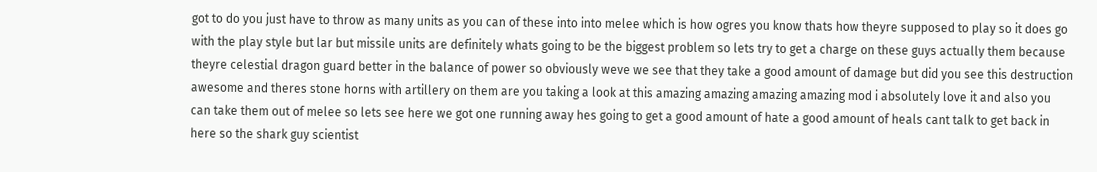got to do you just have to throw as many units as you can of these into into melee which is how ogres you know thats how theyre supposed to play so it does go with the play style but lar but missile units are definitely whats going to be the biggest problem so lets try to get a charge on these guys actually them because theyre celestial dragon guard better in the balance of power so obviously weve we see that they take a good amount of damage but did you see this destruction awesome and theres stone horns with artillery on them are you taking a look at this amazing amazing amazing amazing mod i absolutely love it and also you can take them out of melee so lets see here we got one running away hes going to get a good amount of hate a good amount of heals cant talk to get back in here so the shark guy scientist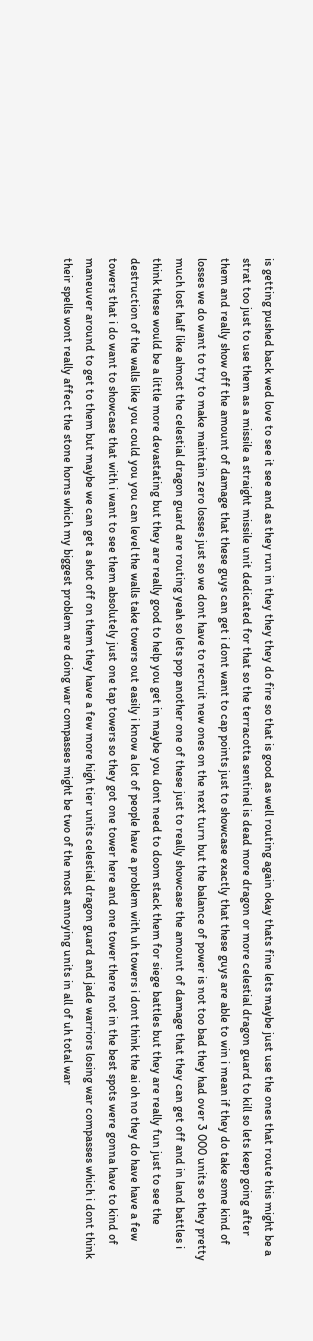is getting pushed back wed love to see it see and as they run in they they they do fire so that is good as well routing again okay thats fine lets maybe just use the ones that route this might be a strat too just to use them as a missile a straight missile unit dedicated for that so the terracotta sentinel is dead more dragon or more celestial dragon guard to kill so lets keep going after them and really show off the amount of damage that these guys can get i dont want to cap points just to showcase exactly that these guys are able to win i mean if they do take some kind of losses we do want to try to make maintain zero losses just so we dont have to recruit new ones on the next turn but the balance of power is not too bad they had over 3 000 units so they pretty much lost half like almost the celestial dragon guard are routing yeah so lets pop another one of these just to really showcase the amount of damage that they can get off and in land battles i think these would be a little more devastating but they are really good to help you get in maybe you dont need to doom stack them for siege battles but they are really fun just to see the destruction of the walls like you could you you can level the walls take towers out easily i know a lot of people have a problem with uh towers i dont think the ai oh no they do have have a few towers that i do want to showcase that with i want to see them absolutely just one tap towers so they got one tower here and one tower there not in the best spots were gonna have to kind of maneuver around to get to them but maybe we can get a shot off on them they have a few more high tier units celestial dragon guard and jade warriors losing war compasses which i dont think their spells wont really affect the stone horns which my biggest problem are doing war compasses might be two of the most annoying units in all of uh total war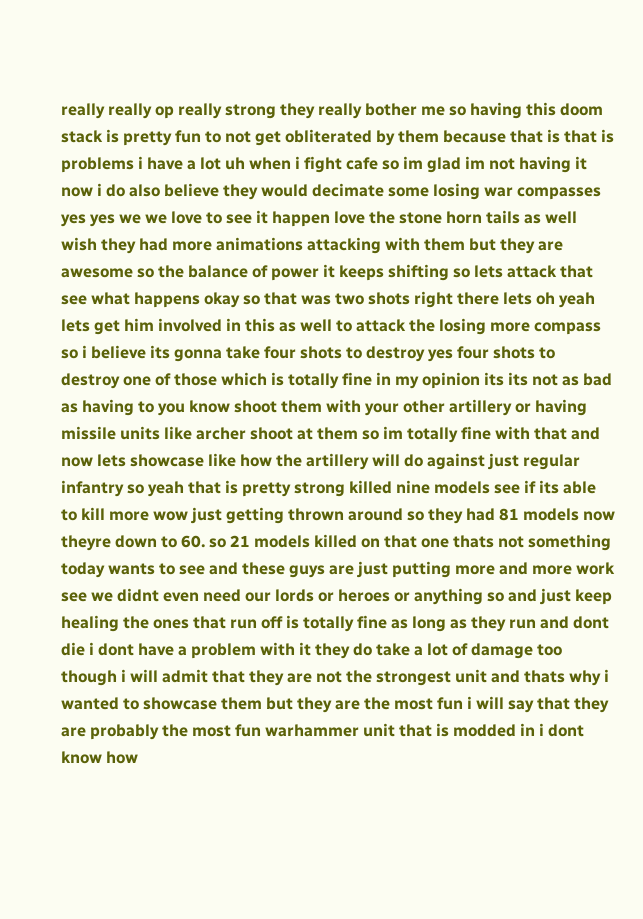really really op really strong they really bother me so having this doom stack is pretty fun to not get obliterated by them because that is that is problems i have a lot uh when i fight cafe so im glad im not having it now i do also believe they would decimate some losing war compasses yes yes we we love to see it happen love the stone horn tails as well wish they had more animations attacking with them but they are awesome so the balance of power it keeps shifting so lets attack that see what happens okay so that was two shots right there lets oh yeah lets get him involved in this as well to attack the losing more compass so i believe its gonna take four shots to destroy yes four shots to destroy one of those which is totally fine in my opinion its its not as bad as having to you know shoot them with your other artillery or having missile units like archer shoot at them so im totally fine with that and now lets showcase like how the artillery will do against just regular infantry so yeah that is pretty strong killed nine models see if its able to kill more wow just getting thrown around so they had 81 models now theyre down to 60. so 21 models killed on that one thats not something today wants to see and these guys are just putting more and more work see we didnt even need our lords or heroes or anything so and just keep healing the ones that run off is totally fine as long as they run and dont die i dont have a problem with it they do take a lot of damage too though i will admit that they are not the strongest unit and thats why i wanted to showcase them but they are the most fun i will say that they are probably the most fun warhammer unit that is modded in i dont know how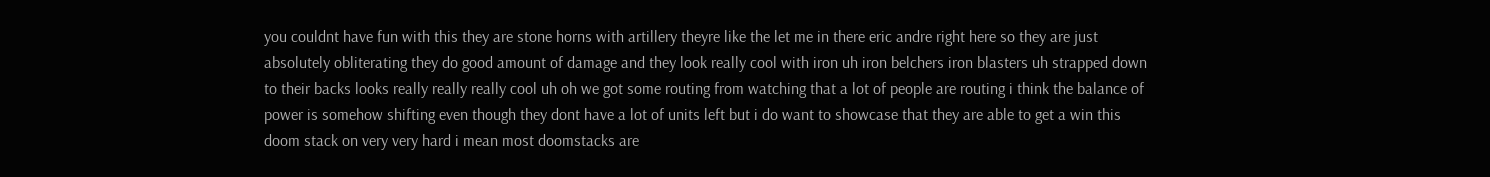you couldnt have fun with this they are stone horns with artillery theyre like the let me in there eric andre right here so they are just absolutely obliterating they do good amount of damage and they look really cool with iron uh iron belchers iron blasters uh strapped down to their backs looks really really really cool uh oh we got some routing from watching that a lot of people are routing i think the balance of power is somehow shifting even though they dont have a lot of units left but i do want to showcase that they are able to get a win this doom stack on very very hard i mean most doomstacks are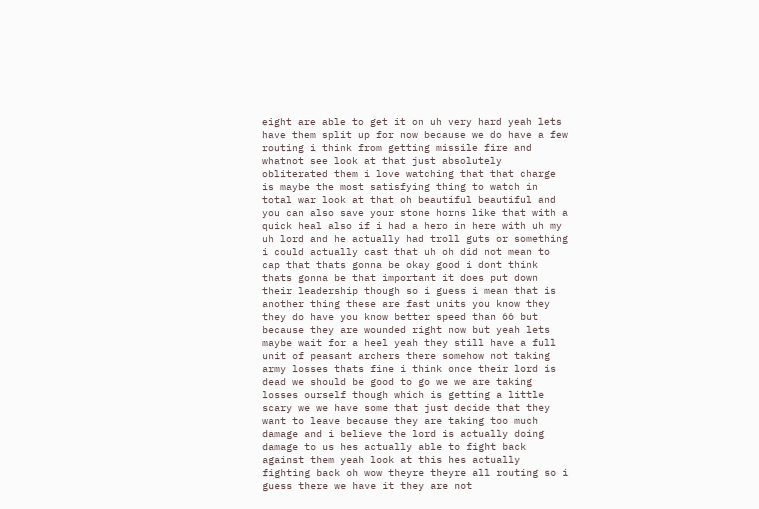eight are able to get it on uh very hard yeah lets have them split up for now because we do have a few routing i think from getting missile fire and whatnot see look at that just absolutely obliterated them i love watching that that charge is maybe the most satisfying thing to watch in total war look at that oh beautiful beautiful and you can also save your stone horns like that with a quick heal also if i had a hero in here with uh my uh lord and he actually had troll guts or something i could actually cast that uh oh did not mean to cap that thats gonna be okay good i dont think thats gonna be that important it does put down their leadership though so i guess i mean that is another thing these are fast units you know they they do have you know better speed than 66 but because they are wounded right now but yeah lets maybe wait for a heel yeah they still have a full unit of peasant archers there somehow not taking army losses thats fine i think once their lord is dead we should be good to go we we are taking losses ourself though which is getting a little scary we we have some that just decide that they want to leave because they are taking too much damage and i believe the lord is actually doing damage to us hes actually able to fight back against them yeah look at this hes actually fighting back oh wow theyre theyre all routing so i guess there we have it they are not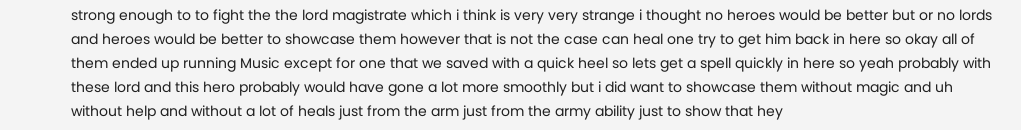strong enough to to fight the the lord magistrate which i think is very very strange i thought no heroes would be better but or no lords and heroes would be better to showcase them however that is not the case can heal one try to get him back in here so okay all of them ended up running Music except for one that we saved with a quick heel so lets get a spell quickly in here so yeah probably with these lord and this hero probably would have gone a lot more smoothly but i did want to showcase them without magic and uh without help and without a lot of heals just from the arm just from the army ability just to show that hey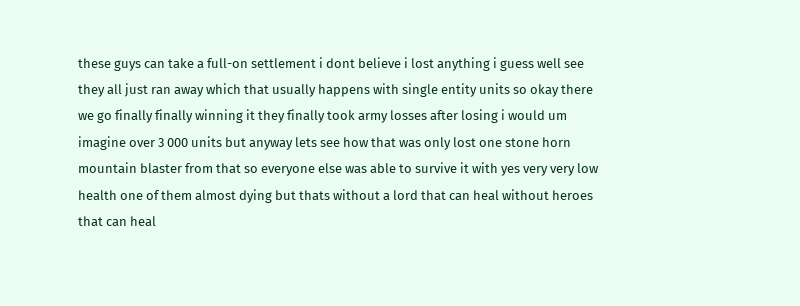these guys can take a full-on settlement i dont believe i lost anything i guess well see they all just ran away which that usually happens with single entity units so okay there we go finally finally winning it they finally took army losses after losing i would um imagine over 3 000 units but anyway lets see how that was only lost one stone horn mountain blaster from that so everyone else was able to survive it with yes very very low health one of them almost dying but thats without a lord that can heal without heroes that can heal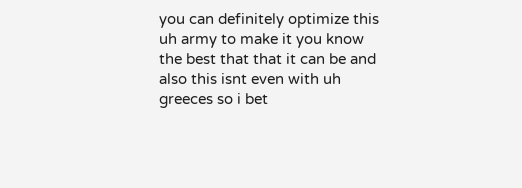you can definitely optimize this uh army to make it you know the best that that it can be and also this isnt even with uh greeces so i bet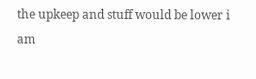the upkeep and stuff would be lower i am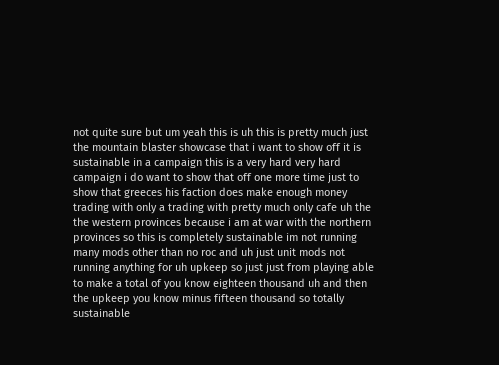not quite sure but um yeah this is uh this is pretty much just the mountain blaster showcase that i want to show off it is sustainable in a campaign this is a very hard very hard campaign i do want to show that off one more time just to show that greeces his faction does make enough money trading with only a trading with pretty much only cafe uh the the western provinces because i am at war with the northern provinces so this is completely sustainable im not running many mods other than no roc and uh just unit mods not running anything for uh upkeep so just just from playing able to make a total of you know eighteen thousand uh and then the upkeep you know minus fifteen thousand so totally sustainable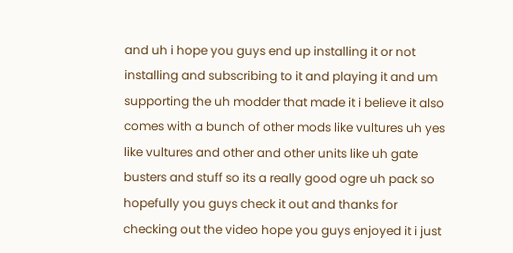and uh i hope you guys end up installing it or not installing and subscribing to it and playing it and um supporting the uh modder that made it i believe it also comes with a bunch of other mods like vultures uh yes like vultures and other and other units like uh gate busters and stuff so its a really good ogre uh pack so hopefully you guys check it out and thanks for checking out the video hope you guys enjoyed it i just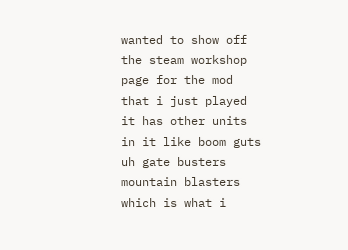wanted to show off the steam workshop page for the mod that i just played it has other units in it like boom guts uh gate busters mountain blasters which is what i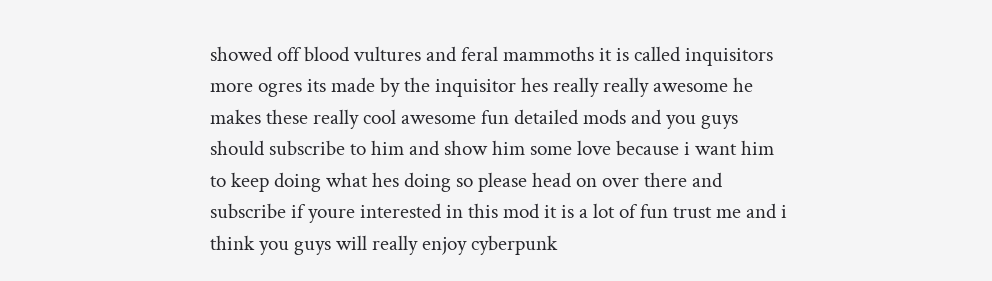showed off blood vultures and feral mammoths it is called inquisitors more ogres its made by the inquisitor hes really really awesome he makes these really cool awesome fun detailed mods and you guys should subscribe to him and show him some love because i want him to keep doing what hes doing so please head on over there and subscribe if youre interested in this mod it is a lot of fun trust me and i think you guys will really enjoy cyberpunk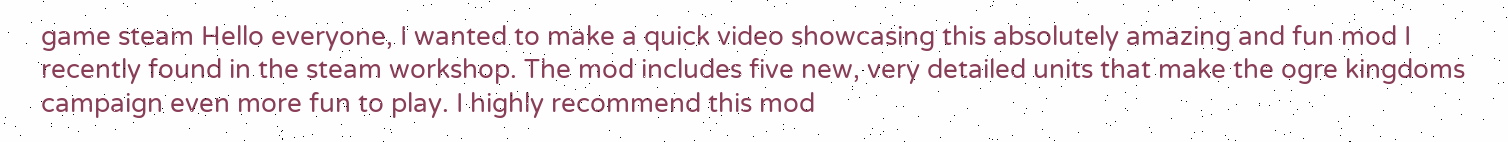game steam Hello everyone, I wanted to make a quick video showcasing this absolutely amazing and fun mod I recently found in the steam workshop. The mod includes five new, very detailed units that make the ogre kingdoms campaign even more fun to play. I highly recommend this mod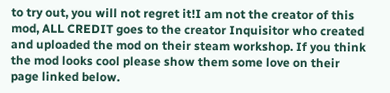to try out, you will not regret it!I am not the creator of this mod, ALL CREDIT goes to the creator Inquisitor who created and uploaded the mod on their steam workshop. If you think the mod looks cool please show them some love on their page linked below.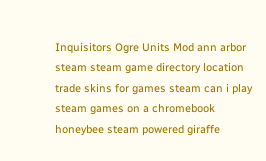Inquisitors Ogre Units Mod ann arbor steam steam game directory location trade skins for games steam can i play steam games on a chromebook honeybee steam powered giraffe